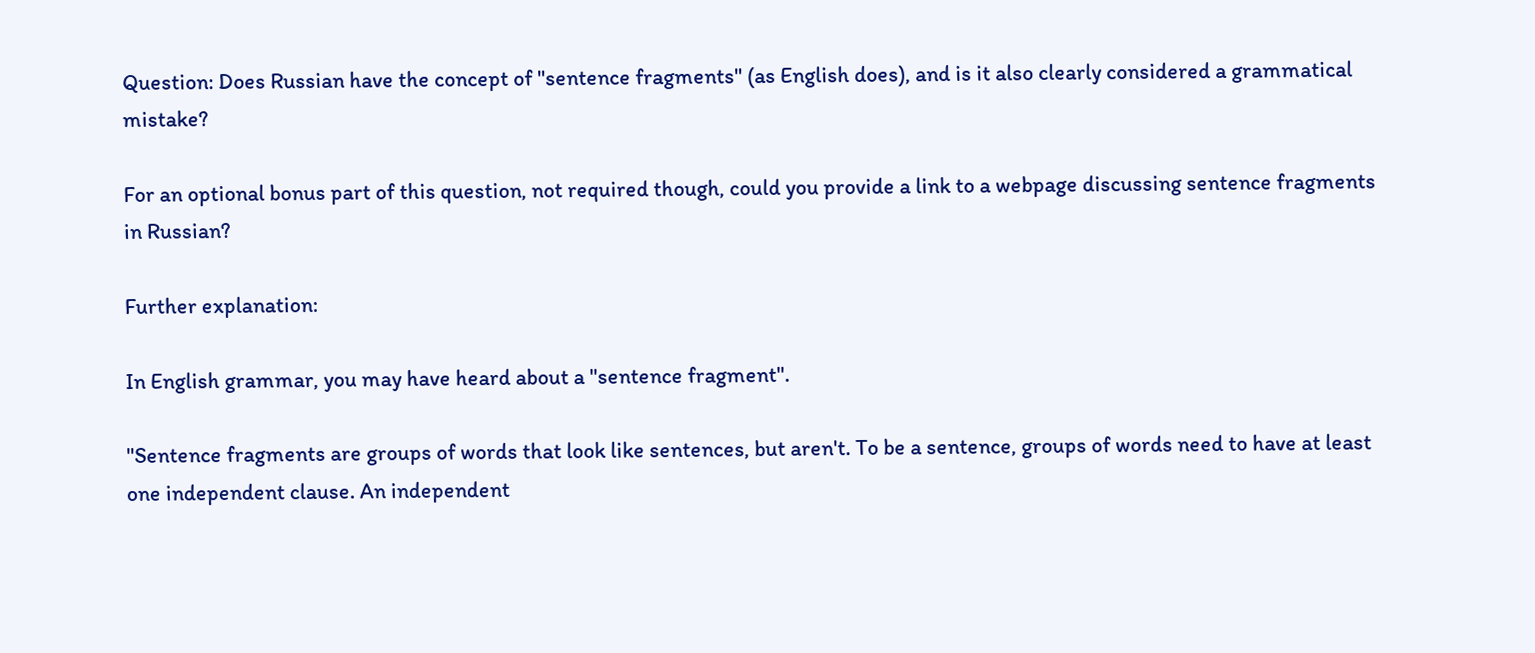Question: Does Russian have the concept of "sentence fragments" (as English does), and is it also clearly considered a grammatical mistake?

For an optional bonus part of this question, not required though, could you provide a link to a webpage discussing sentence fragments in Russian?

Further explanation:

In English grammar, you may have heard about a "sentence fragment".

"Sentence fragments are groups of words that look like sentences, but aren't. To be a sentence, groups of words need to have at least one independent clause. An independent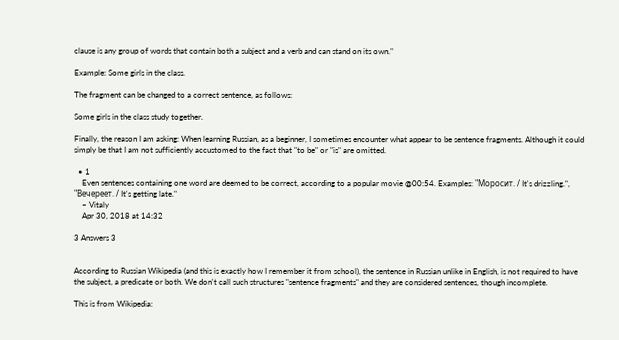clause is any group of words that contain both a subject and a verb and can stand on its own."

Example: Some girls in the class.

The fragment can be changed to a correct sentence, as follows:

Some girls in the class study together.

Finally, the reason I am asking: When learning Russian, as a beginner, I sometimes encounter what appear to be sentence fragments. Although it could simply be that I am not sufficiently accustomed to the fact that "to be" or "is" are omitted.

  • 1
    Even sentences containing one word are deemed to be correct, according to a popular movie @00:54. Examples: "Моросит. / It's drizzling.", "Вечереет. / It's getting late."
    – Vitaly
    Apr 30, 2018 at 14:32

3 Answers 3


According to Russian Wikipedia (and this is exactly how I remember it from school), the sentence in Russian unlike in English, is not required to have the subject, a predicate or both. We don't call such structures "sentence fragments" and they are considered sentences, though incomplete.

This is from Wikipedia: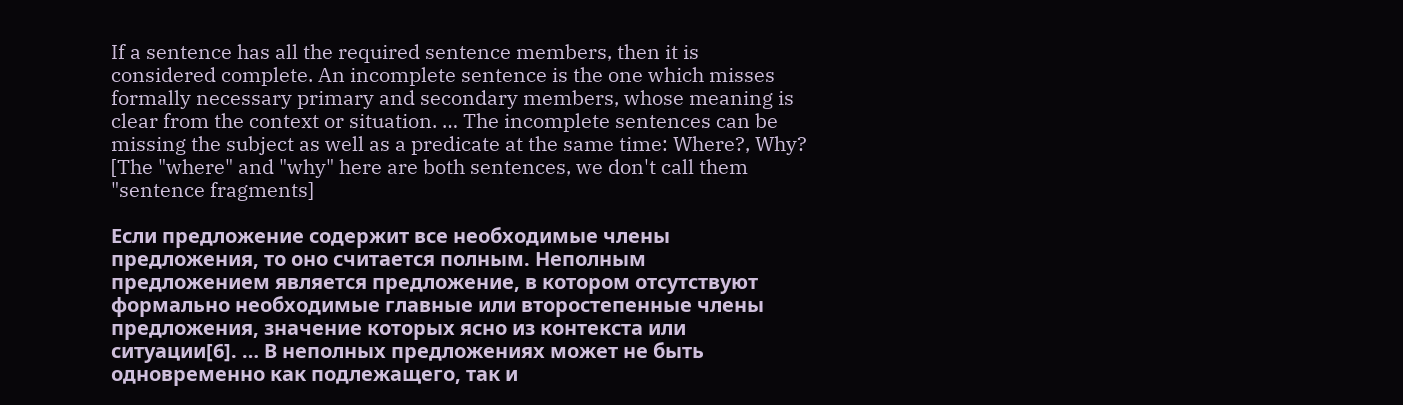If a sentence has all the required sentence members, then it is considered complete. An incomplete sentence is the one which misses formally necessary primary and secondary members, whose meaning is clear from the context or situation. … The incomplete sentences can be missing the subject as well as a predicate at the same time: Where?, Why? [The "where" and "why" here are both sentences, we don't call them "sentence fragments]

Если предложение содержит все необходимые члены предложения, то оно считается полным. Неполным предложением является предложение, в котором отсутствуют формально необходимые главные или второстепенные члены предложения, значение которых ясно из контекста или ситуации[6]. … В неполных предложениях может не быть одновременно как подлежащего, так и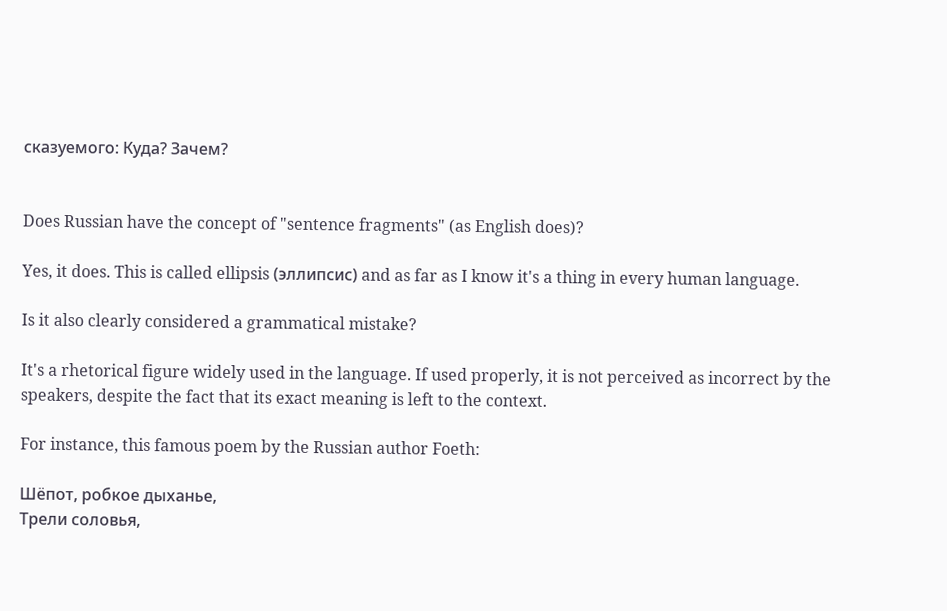сказуемого: Куда? Зачем?


Does Russian have the concept of "sentence fragments" (as English does)?

Yes, it does. This is called ellipsis (эллипсис) and as far as I know it's a thing in every human language.

Is it also clearly considered a grammatical mistake?

It's a rhetorical figure widely used in the language. If used properly, it is not perceived as incorrect by the speakers, despite the fact that its exact meaning is left to the context.

For instance, this famous poem by the Russian author Foeth:

Шёпот, робкое дыханье,
Трели соловья,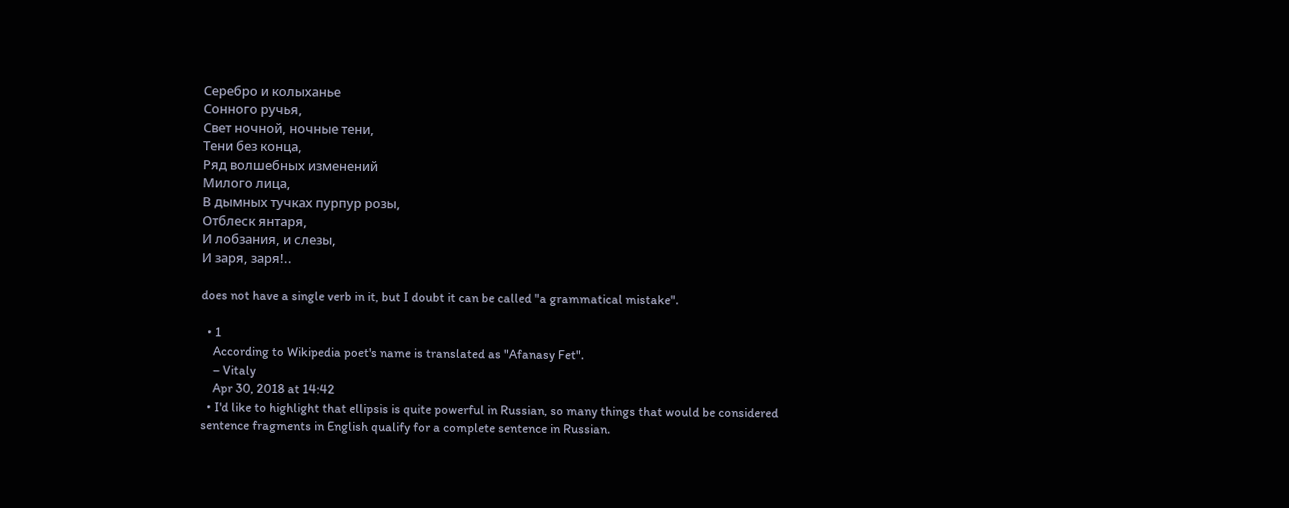Серебро и колыханье
Сонного ручья,
Свет ночной, ночные тени,
Тени без конца,
Ряд волшебных изменений
Милого лица,
В дымных тучках пурпур розы,
Отблеск янтаря,
И лобзания, и слезы,
И заря, заря!..

does not have a single verb in it, but I doubt it can be called "a grammatical mistake".

  • 1
    According to Wikipedia poet's name is translated as "Afanasy Fet".
    – Vitaly
    Apr 30, 2018 at 14:42
  • I'd like to highlight that ellipsis is quite powerful in Russian, so many things that would be considered sentence fragments in English qualify for a complete sentence in Russian.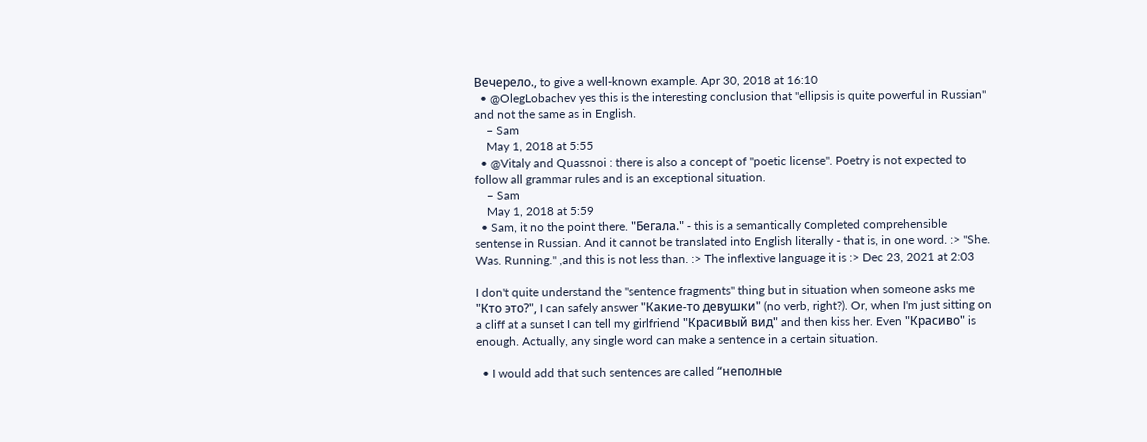Вечерело., to give a well-known example. Apr 30, 2018 at 16:10
  • @OlegLobachev yes this is the interesting conclusion that "ellipsis is quite powerful in Russian" and not the same as in English.
    – Sam
    May 1, 2018 at 5:55
  • @Vitaly and Quassnoi : there is also a concept of "poetic license". Poetry is not expected to follow all grammar rules and is an exceptional situation.
    – Sam
    May 1, 2018 at 5:59
  • Sam, it no the point there. "Бегала." - this is a semantically сompleted comprehensible sentense in Russian. And it cannot be translated into English literally - that is, in one word. :> "She. Was. Running." ,and this is not less than. :> The inflextive language it is :> Dec 23, 2021 at 2:03

I don't quite understand the "sentence fragments" thing but in situation when someone asks me "Кто это?", I can safely answer "Какие-то девушки" (no verb, right?). Or, when I'm just sitting on a cliff at a sunset I can tell my girlfriend "Красивый вид" and then kiss her. Even "Красиво" is enough. Actually, any single word can make a sentence in a certain situation.

  • I would add that such sentences are called “неполные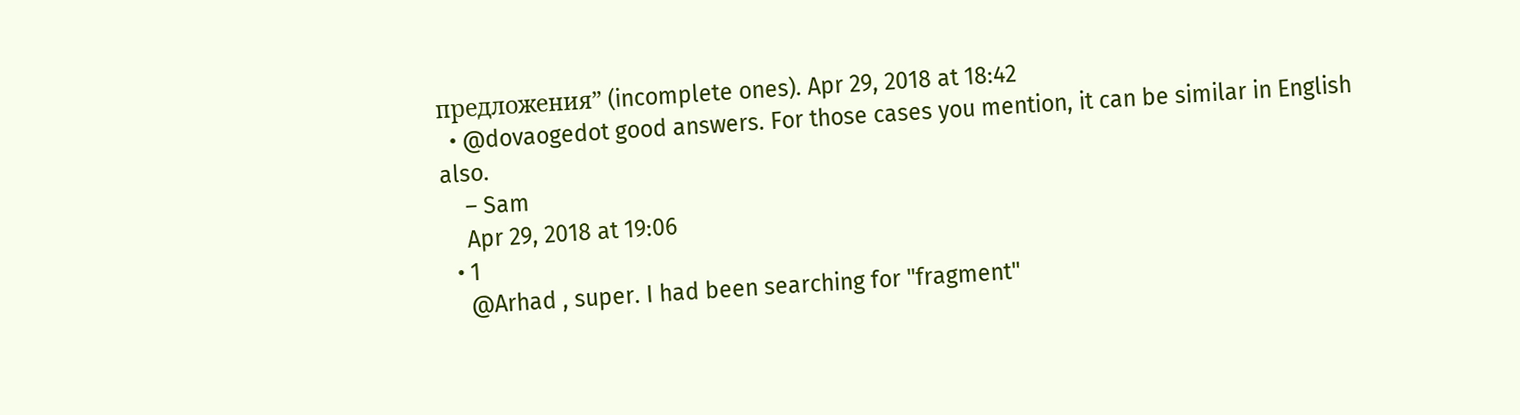предложения” (incomplete ones). Apr 29, 2018 at 18:42
  • @dovaogedot good answers. For those cases you mention, it can be similar in English also.
    – Sam
    Apr 29, 2018 at 19:06
  • 1
    @Arhad , super. I had been searching for "fragment"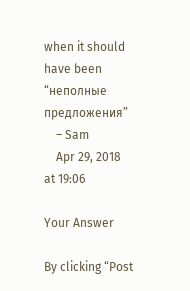when it should have been “неполные предложения”
    – Sam
    Apr 29, 2018 at 19:06

Your Answer

By clicking “Post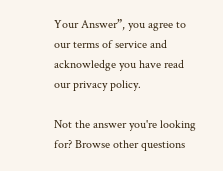Your Answer”, you agree to our terms of service and acknowledge you have read our privacy policy.

Not the answer you're looking for? Browse other questions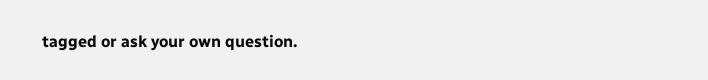tagged or ask your own question.